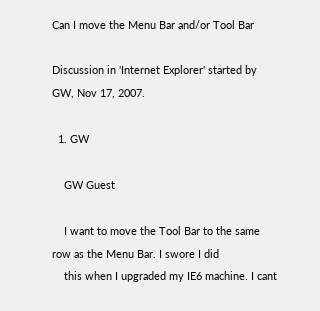Can I move the Menu Bar and/or Tool Bar

Discussion in 'Internet Explorer' started by GW, Nov 17, 2007.

  1. GW

    GW Guest

    I want to move the Tool Bar to the same row as the Menu Bar. I swore I did
    this when I upgraded my IE6 machine. I cant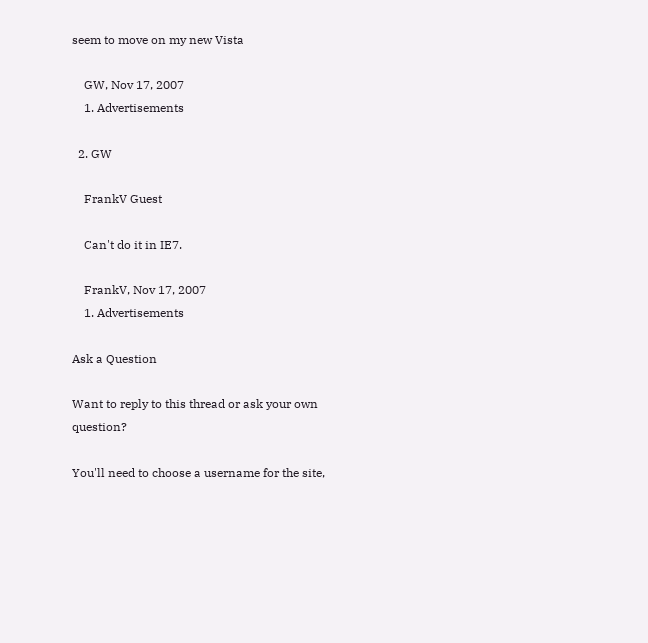seem to move on my new Vista

    GW, Nov 17, 2007
    1. Advertisements

  2. GW

    FrankV Guest

    Can't do it in IE7.

    FrankV, Nov 17, 2007
    1. Advertisements

Ask a Question

Want to reply to this thread or ask your own question?

You'll need to choose a username for the site,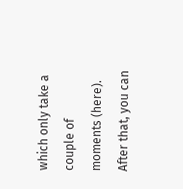which only take a couple of moments (here). After that, you can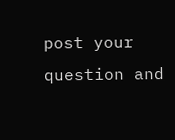post your question and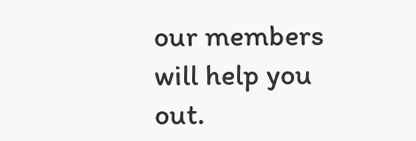our members will help you out.